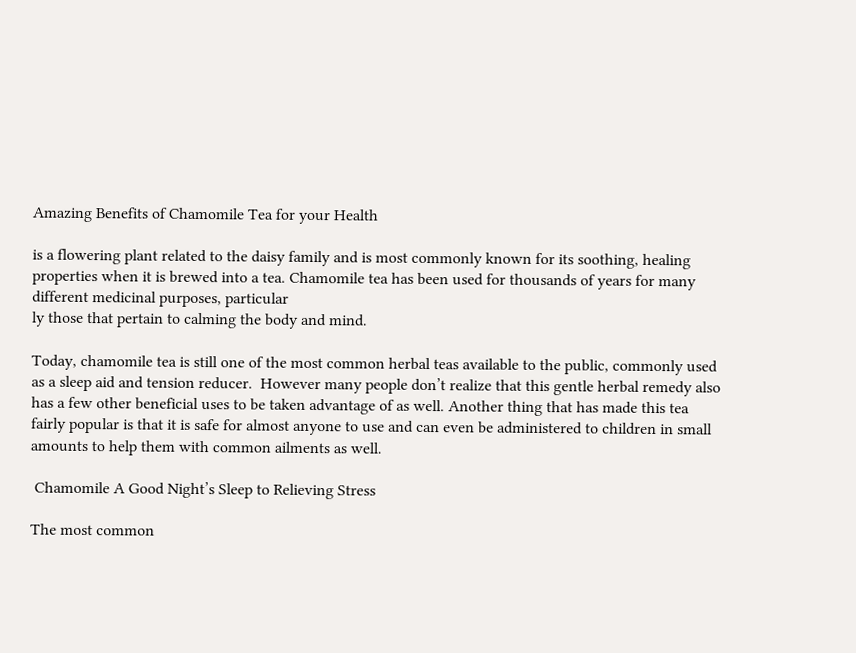Amazing Benefits of Chamomile Tea for your Health

is a flowering plant related to the daisy family and is most commonly known for its soothing, healing properties when it is brewed into a tea. Chamomile tea has been used for thousands of years for many different medicinal purposes, particular
ly those that pertain to calming the body and mind.

Today, chamomile tea is still one of the most common herbal teas available to the public, commonly used as a sleep aid and tension reducer.  However many people don’t realize that this gentle herbal remedy also has a few other beneficial uses to be taken advantage of as well. Another thing that has made this tea fairly popular is that it is safe for almost anyone to use and can even be administered to children in small amounts to help them with common ailments as well.

 Chamomile A Good Night’s Sleep to Relieving Stress

The most common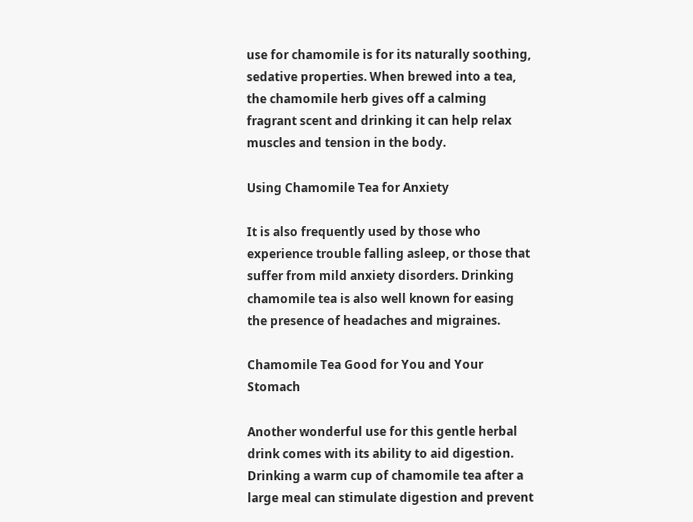use for chamomile is for its naturally soothing, sedative properties. When brewed into a tea, the chamomile herb gives off a calming fragrant scent and drinking it can help relax muscles and tension in the body.

Using Chamomile Tea for Anxiety

It is also frequently used by those who experience trouble falling asleep, or those that suffer from mild anxiety disorders. Drinking chamomile tea is also well known for easing the presence of headaches and migraines.

Chamomile Tea Good for You and Your Stomach

Another wonderful use for this gentle herbal drink comes with its ability to aid digestion. Drinking a warm cup of chamomile tea after a large meal can stimulate digestion and prevent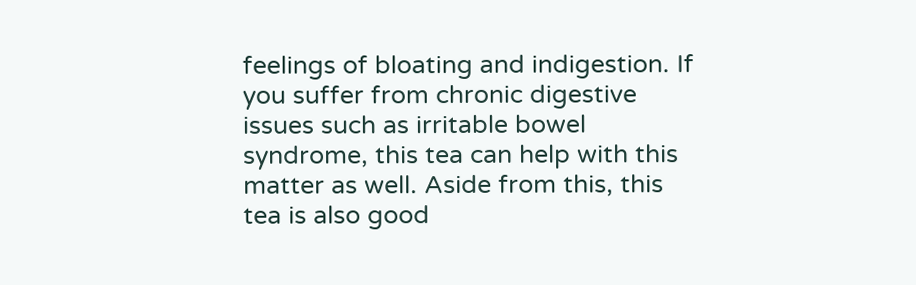feelings of bloating and indigestion. If you suffer from chronic digestive issues such as irritable bowel syndrome, this tea can help with this matter as well. Aside from this, this tea is also good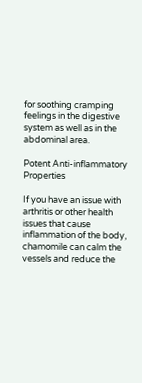for soothing cramping feelings in the digestive system as well as in the abdominal area.

Potent Anti-inflammatory Properties

If you have an issue with arthritis or other health issues that cause inflammation of the body, chamomile can calm the vessels and reduce the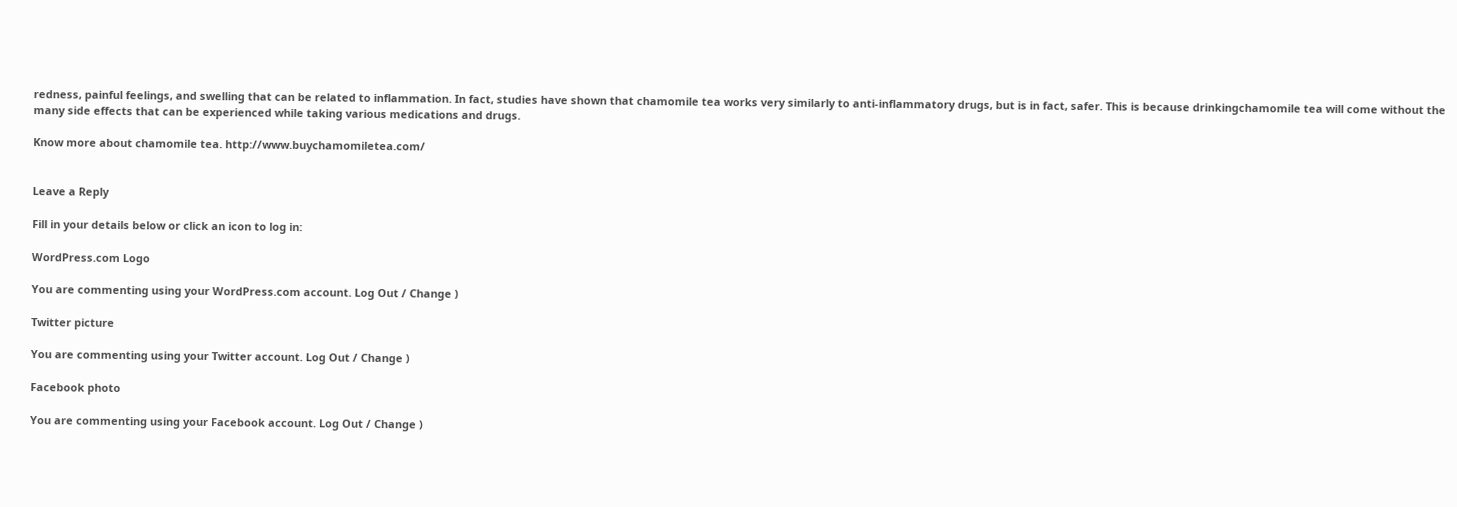redness, painful feelings, and swelling that can be related to inflammation. In fact, studies have shown that chamomile tea works very similarly to anti-inflammatory drugs, but is in fact, safer. This is because drinkingchamomile tea will come without the many side effects that can be experienced while taking various medications and drugs.

Know more about chamomile tea. http://www.buychamomiletea.com/


Leave a Reply

Fill in your details below or click an icon to log in:

WordPress.com Logo

You are commenting using your WordPress.com account. Log Out / Change )

Twitter picture

You are commenting using your Twitter account. Log Out / Change )

Facebook photo

You are commenting using your Facebook account. Log Out / Change )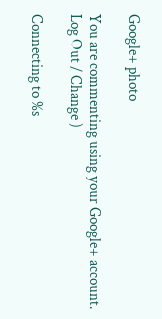Google+ photo

You are commenting using your Google+ account. Log Out / Change )

Connecting to %s